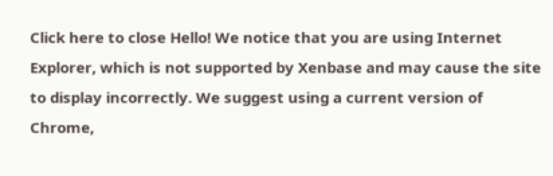Click here to close Hello! We notice that you are using Internet Explorer, which is not supported by Xenbase and may cause the site to display incorrectly. We suggest using a current version of Chrome,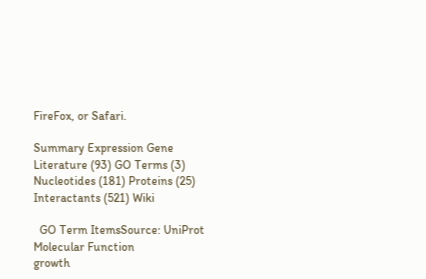FireFox, or Safari.

Summary Expression Gene Literature (93) GO Terms (3) Nucleotides (181) Proteins (25) Interactants (521) Wiki

  GO Term ItemsSource: UniProt
Molecular Function
growth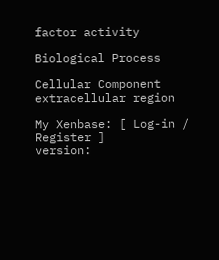factor activity

Biological Process

Cellular Component
extracellular region

My Xenbase: [ Log-in / Register ]
version: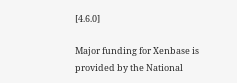[4.6.0]

Major funding for Xenbase is provided by the National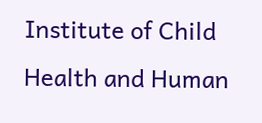Institute of Child Health and Human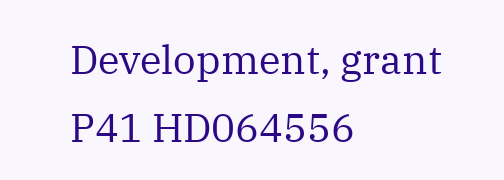Development, grant P41 HD064556